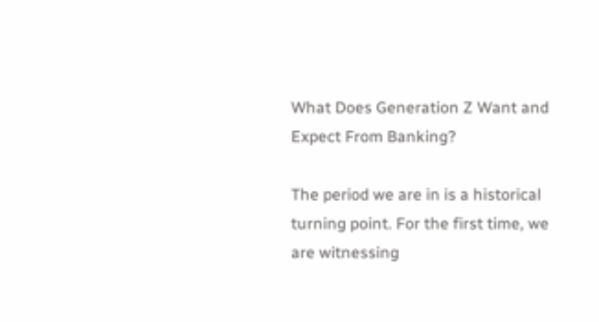What Does Generation Z Want and Expect From Banking?

The period we are in is a historical turning point. For the first time, we are witnessing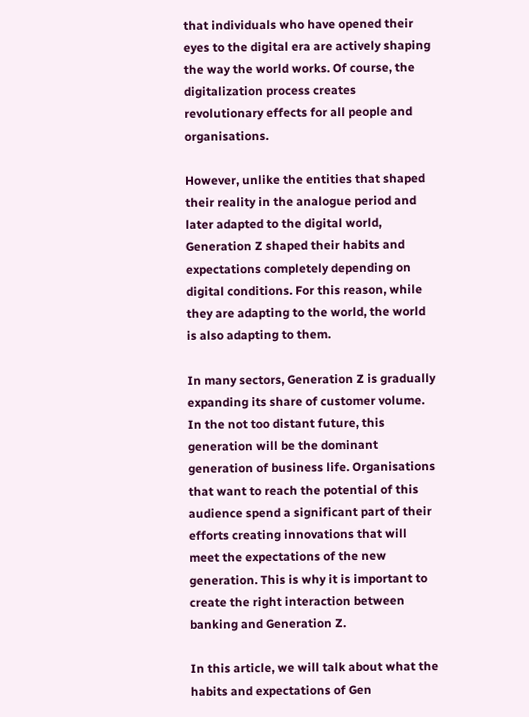that individuals who have opened their eyes to the digital era are actively shaping the way the world works. Of course, the digitalization process creates revolutionary effects for all people and organisations.

However, unlike the entities that shaped their reality in the analogue period and later adapted to the digital world, Generation Z shaped their habits and expectations completely depending on digital conditions. For this reason, while they are adapting to the world, the world is also adapting to them.

In many sectors, Generation Z is gradually expanding its share of customer volume. In the not too distant future, this generation will be the dominant generation of business life. Organisations that want to reach the potential of this audience spend a significant part of their efforts creating innovations that will meet the expectations of the new generation. This is why it is important to create the right interaction between banking and Generation Z.

In this article, we will talk about what the habits and expectations of Gen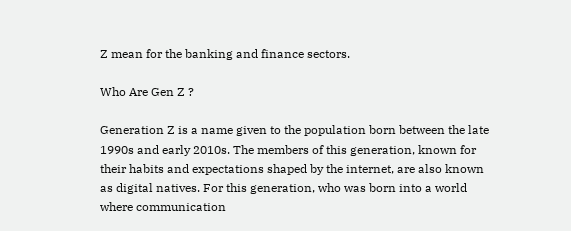Z mean for the banking and finance sectors.

Who Are Gen Z ?

Generation Z is a name given to the population born between the late 1990s and early 2010s. The members of this generation, known for their habits and expectations shaped by the internet, are also known as digital natives. For this generation, who was born into a world where communication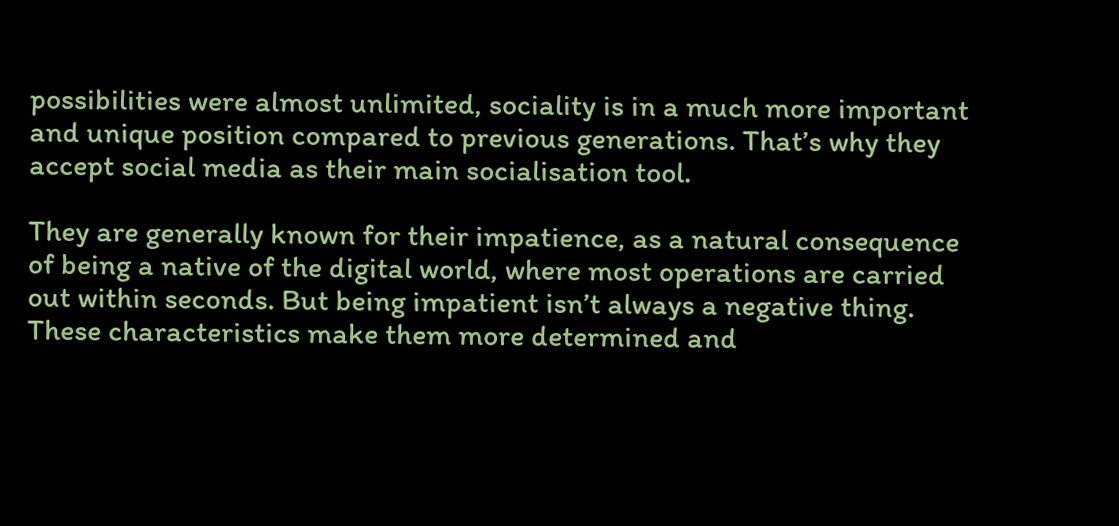possibilities were almost unlimited, sociality is in a much more important and unique position compared to previous generations. That’s why they accept social media as their main socialisation tool.

They are generally known for their impatience, as a natural consequence of being a native of the digital world, where most operations are carried out within seconds. But being impatient isn’t always a negative thing. These characteristics make them more determined and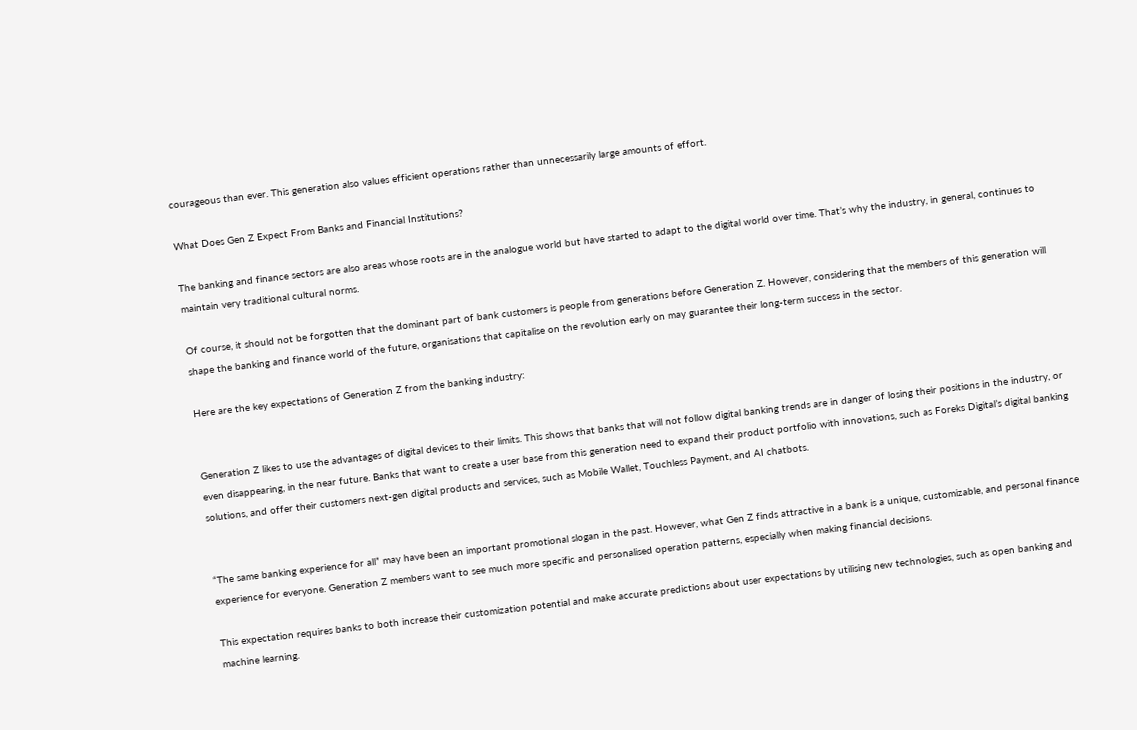courageous than ever. This generation also values efficient operations rather than unnecessarily large amounts of effort.

What Does Gen Z Expect From Banks and Financial Institutions?

The banking and finance sectors are also areas whose roots are in the analogue world but have started to adapt to the digital world over time. That’s why the industry, in general, continues to maintain very traditional cultural norms.

Of course, it should not be forgotten that the dominant part of bank customers is people from generations before Generation Z. However, considering that the members of this generation will shape the banking and finance world of the future, organisations that capitalise on the revolution early on may guarantee their long-term success in the sector.

Here are the key expectations of Generation Z from the banking industry:


Generation Z likes to use the advantages of digital devices to their limits. This shows that banks that will not follow digital banking trends are in danger of losing their positions in the industry, or even disappearing, in the near future. Banks that want to create a user base from this generation need to expand their product portfolio with innovations, such as Foreks Digital’s digital banking solutions, and offer their customers next-gen digital products and services, such as Mobile Wallet, Touchless Payment, and AI chatbots.


“The same banking experience for all” may have been an important promotional slogan in the past. However, what Gen Z finds attractive in a bank is a unique, customizable, and personal finance experience for everyone. Generation Z members want to see much more specific and personalised operation patterns, especially when making financial decisions.

This expectation requires banks to both increase their customization potential and make accurate predictions about user expectations by utilising new technologies, such as open banking and machine learning.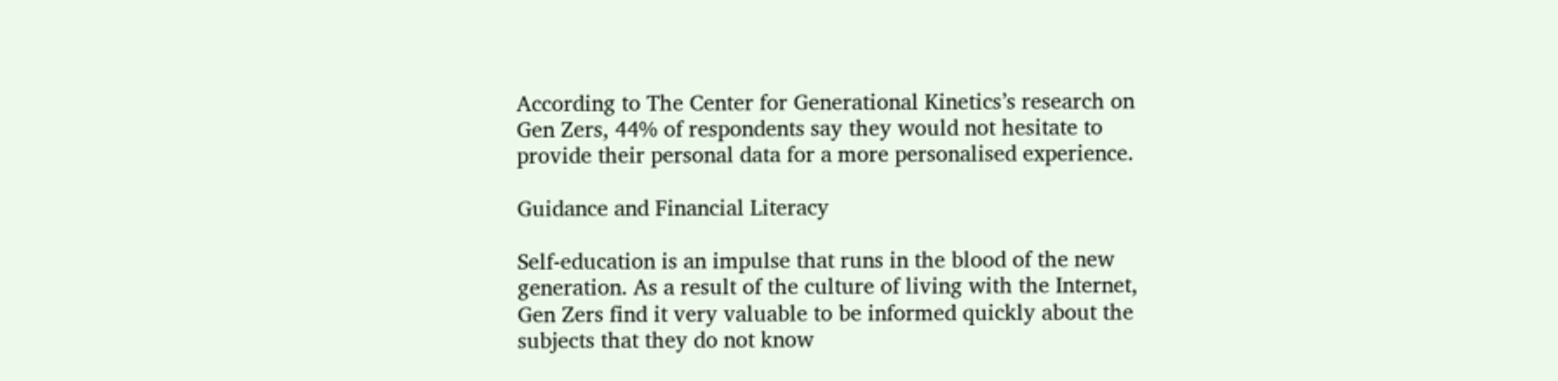According to The Center for Generational Kinetics’s research on Gen Zers, 44% of respondents say they would not hesitate to provide their personal data for a more personalised experience.

Guidance and Financial Literacy

Self-education is an impulse that runs in the blood of the new generation. As a result of the culture of living with the Internet, Gen Zers find it very valuable to be informed quickly about the subjects that they do not know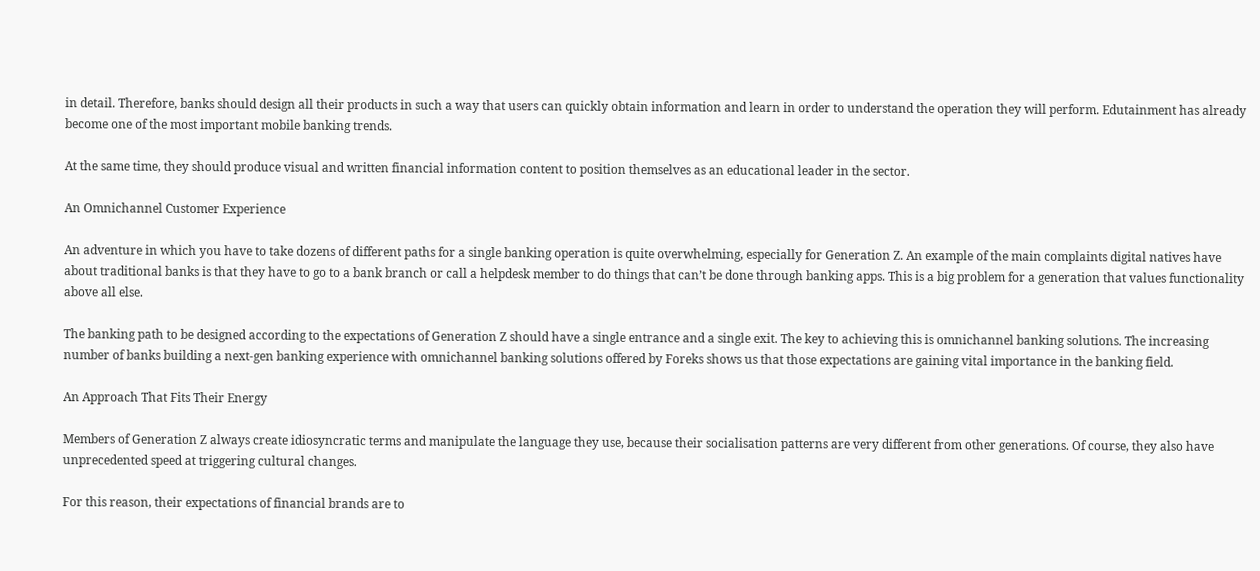in detail. Therefore, banks should design all their products in such a way that users can quickly obtain information and learn in order to understand the operation they will perform. Edutainment has already become one of the most important mobile banking trends.

At the same time, they should produce visual and written financial information content to position themselves as an educational leader in the sector.

An Omnichannel Customer Experience

An adventure in which you have to take dozens of different paths for a single banking operation is quite overwhelming, especially for Generation Z. An example of the main complaints digital natives have about traditional banks is that they have to go to a bank branch or call a helpdesk member to do things that can’t be done through banking apps. This is a big problem for a generation that values functionality above all else.

The banking path to be designed according to the expectations of Generation Z should have a single entrance and a single exit. The key to achieving this is omnichannel banking solutions. The increasing number of banks building a next-gen banking experience with omnichannel banking solutions offered by Foreks shows us that those expectations are gaining vital importance in the banking field.

An Approach That Fits Their Energy

Members of Generation Z always create idiosyncratic terms and manipulate the language they use, because their socialisation patterns are very different from other generations. Of course, they also have unprecedented speed at triggering cultural changes.

For this reason, their expectations of financial brands are to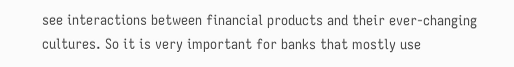see interactions between financial products and their ever-changing cultures. So it is very important for banks that mostly use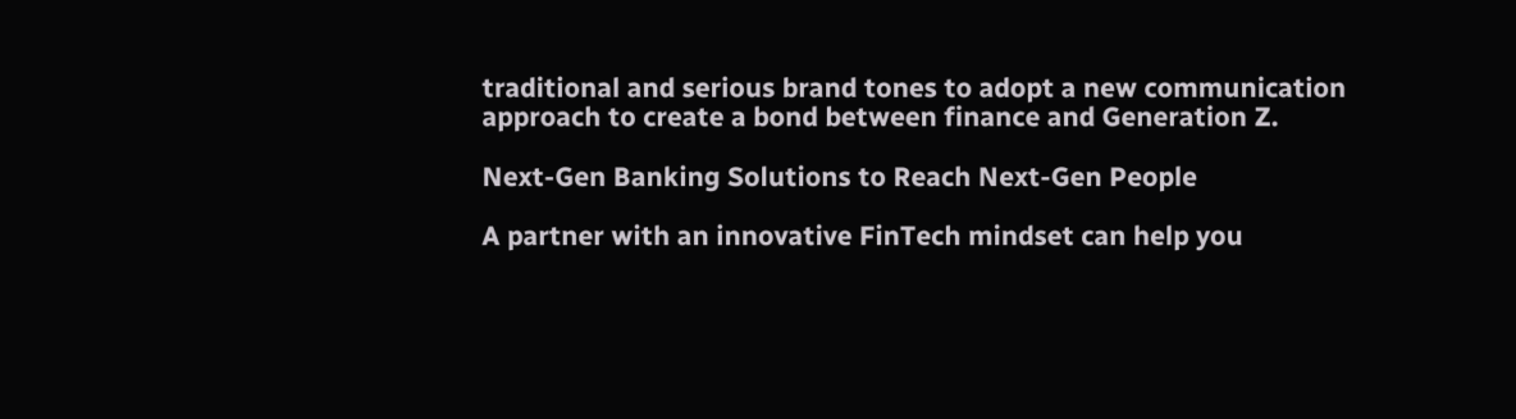traditional and serious brand tones to adopt a new communication approach to create a bond between finance and Generation Z.

Next-Gen Banking Solutions to Reach Next-Gen People

A partner with an innovative FinTech mindset can help you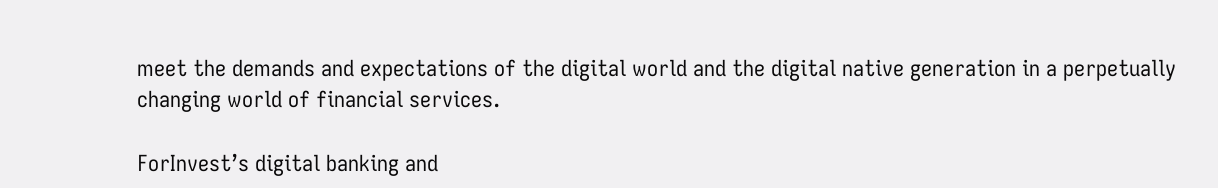meet the demands and expectations of the digital world and the digital native generation in a perpetually changing world of financial services.

ForInvest’s digital banking and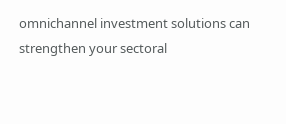omnichannel investment solutions can strengthen your sectoral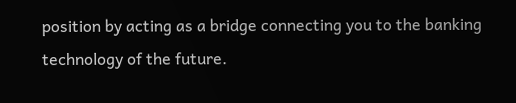position by acting as a bridge connecting you to the banking technology of the future.